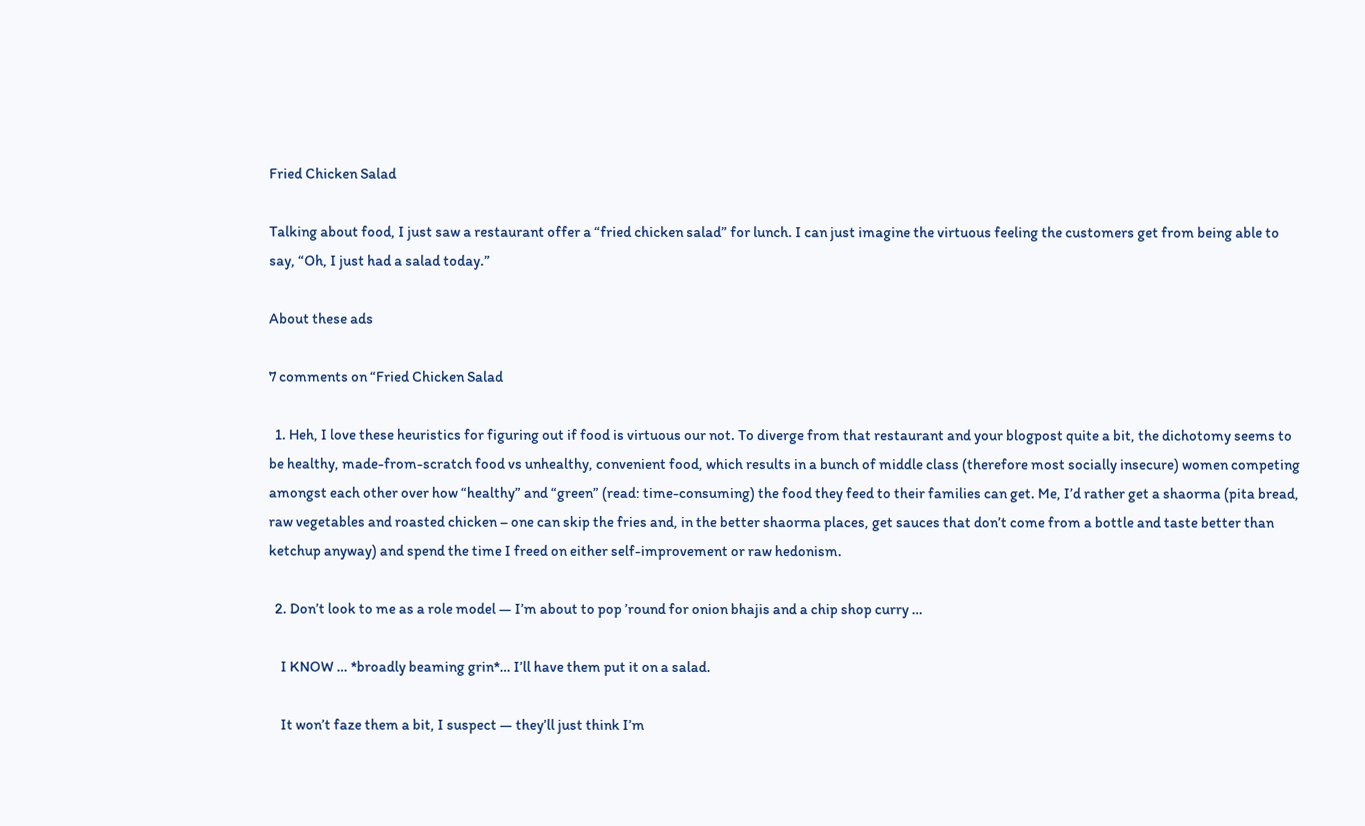Fried Chicken Salad

Talking about food, I just saw a restaurant offer a “fried chicken salad” for lunch. I can just imagine the virtuous feeling the customers get from being able to say, “Oh, I just had a salad today.”

About these ads

7 comments on “Fried Chicken Salad

  1. Heh, I love these heuristics for figuring out if food is virtuous our not. To diverge from that restaurant and your blogpost quite a bit, the dichotomy seems to be healthy, made-from-scratch food vs unhealthy, convenient food, which results in a bunch of middle class (therefore most socially insecure) women competing amongst each other over how “healthy” and “green” (read: time-consuming) the food they feed to their families can get. Me, I’d rather get a shaorma (pita bread, raw vegetables and roasted chicken – one can skip the fries and, in the better shaorma places, get sauces that don’t come from a bottle and taste better than ketchup anyway) and spend the time I freed on either self-improvement or raw hedonism.

  2. Don’t look to me as a role model — I’m about to pop ’round for onion bhajis and a chip shop curry …

    I KNOW … *broadly beaming grin*… I’ll have them put it on a salad.

    It won’t faze them a bit, I suspect — they’ll just think I’m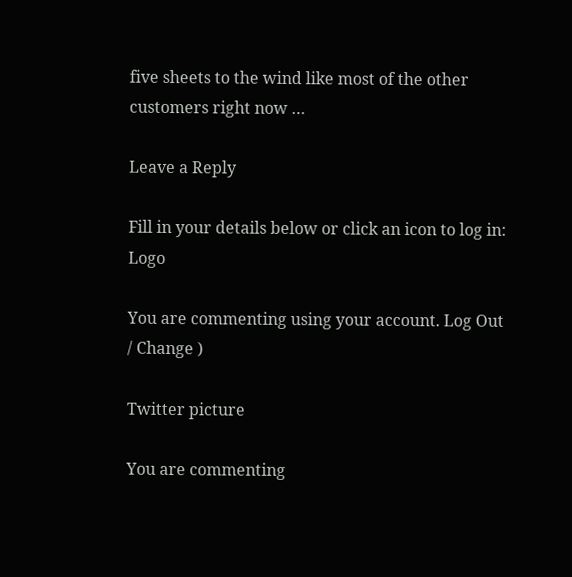five sheets to the wind like most of the other customers right now …

Leave a Reply

Fill in your details below or click an icon to log in: Logo

You are commenting using your account. Log Out / Change )

Twitter picture

You are commenting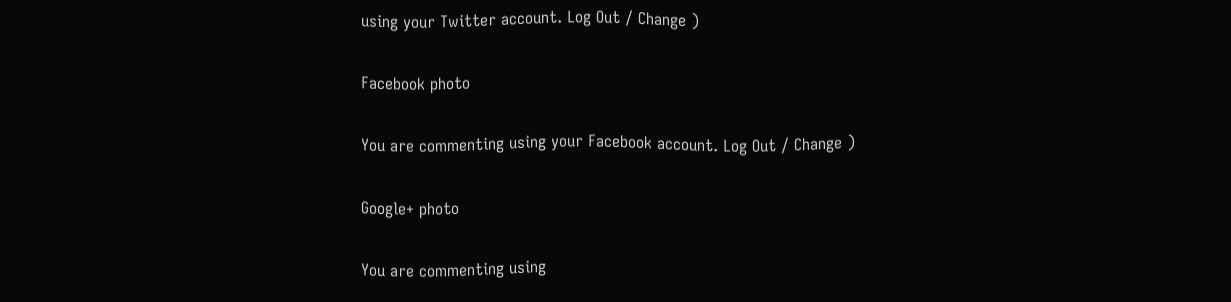using your Twitter account. Log Out / Change )

Facebook photo

You are commenting using your Facebook account. Log Out / Change )

Google+ photo

You are commenting using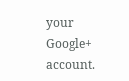your Google+ account.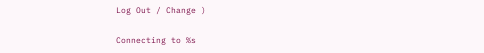Log Out / Change )

Connecting to %s